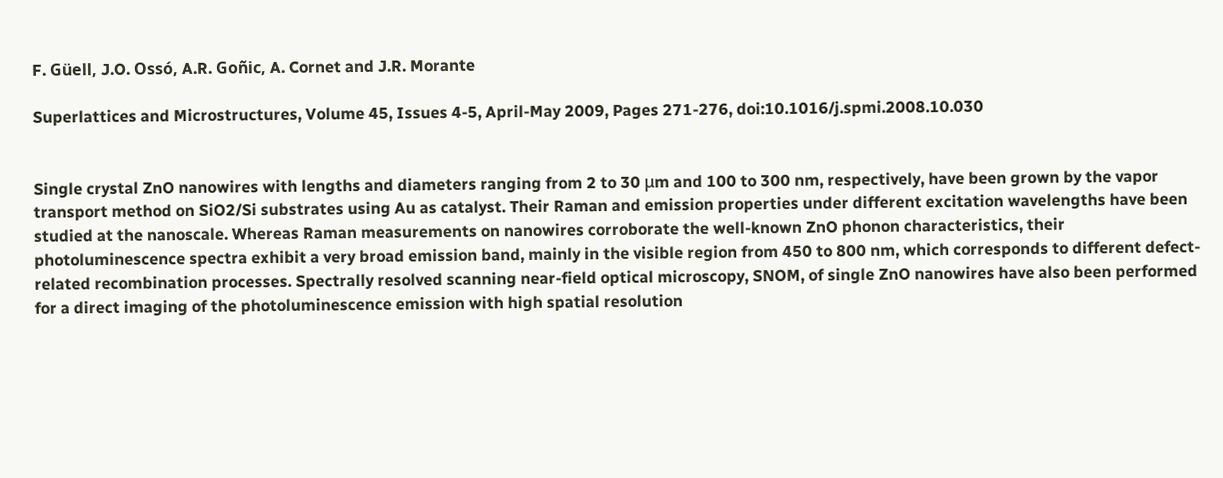F. Güell, J.O. Ossó, A.R. Goñic, A. Cornet and J.R. Morante

Superlattices and Microstructures, Volume 45, Issues 4-5, April-May 2009, Pages 271-276, doi:10.1016/j.spmi.2008.10.030


Single crystal ZnO nanowires with lengths and diameters ranging from 2 to 30 μm and 100 to 300 nm, respectively, have been grown by the vapor transport method on SiO2/Si substrates using Au as catalyst. Their Raman and emission properties under different excitation wavelengths have been studied at the nanoscale. Whereas Raman measurements on nanowires corroborate the well-known ZnO phonon characteristics, their photoluminescence spectra exhibit a very broad emission band, mainly in the visible region from 450 to 800 nm, which corresponds to different defect-related recombination processes. Spectrally resolved scanning near-field optical microscopy, SNOM, of single ZnO nanowires have also been performed for a direct imaging of the photoluminescence emission with high spatial resolution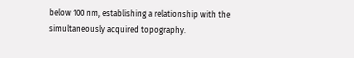below 100 nm, establishing a relationship with the simultaneously acquired topography.